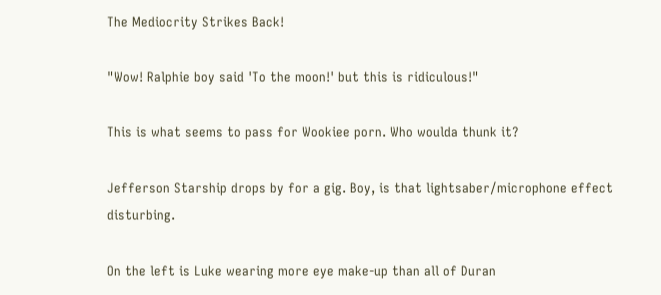The Mediocrity Strikes Back!

"Wow! Ralphie boy said 'To the moon!' but this is ridiculous!"

This is what seems to pass for Wookiee porn. Who woulda thunk it?

Jefferson Starship drops by for a gig. Boy, is that lightsaber/microphone effect disturbing.

On the left is Luke wearing more eye make-up than all of Duran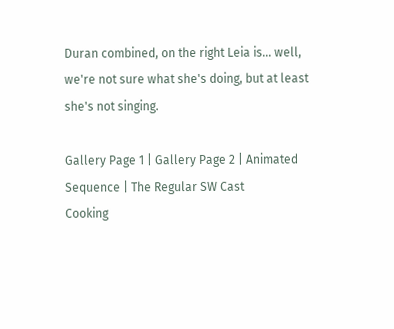Duran combined, on the right Leia is... well, we're not sure what she's doing, but at least she's not singing.

Gallery Page 1 | Gallery Page 2 | Animated Sequence | The Regular SW Cast
Cooking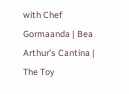with Chef Gormaanda | Bea Arthur's Cantina | The Toy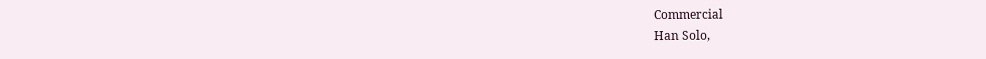Commercial
Han Solo,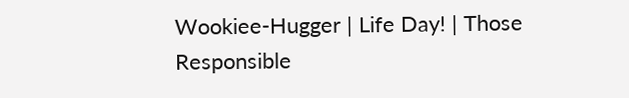Wookiee-Hugger | Life Day! | Those Responsible